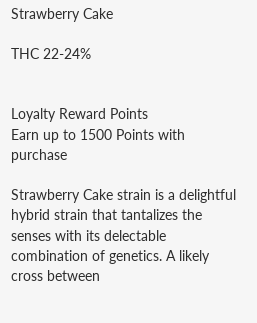Strawberry Cake

THC 22-24%


Loyalty Reward Points
Earn up to 1500 Points with purchase

Strawberry Cake strain is a delightful hybrid strain that tantalizes the senses with its delectable combination of genetics. A likely cross between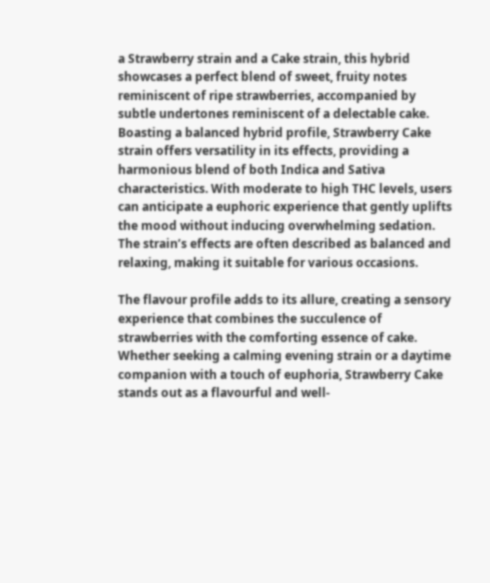a Strawberry strain and a Cake strain, this hybrid showcases a perfect blend of sweet, fruity notes reminiscent of ripe strawberries, accompanied by subtle undertones reminiscent of a delectable cake. Boasting a balanced hybrid profile, Strawberry Cake strain offers versatility in its effects, providing a harmonious blend of both Indica and Sativa characteristics. With moderate to high THC levels, users can anticipate a euphoric experience that gently uplifts the mood without inducing overwhelming sedation. The strain’s effects are often described as balanced and relaxing, making it suitable for various occasions.

The flavour profile adds to its allure, creating a sensory experience that combines the succulence of strawberries with the comforting essence of cake. Whether seeking a calming evening strain or a daytime companion with a touch of euphoria, Strawberry Cake stands out as a flavourful and well-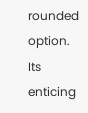rounded option. Its enticing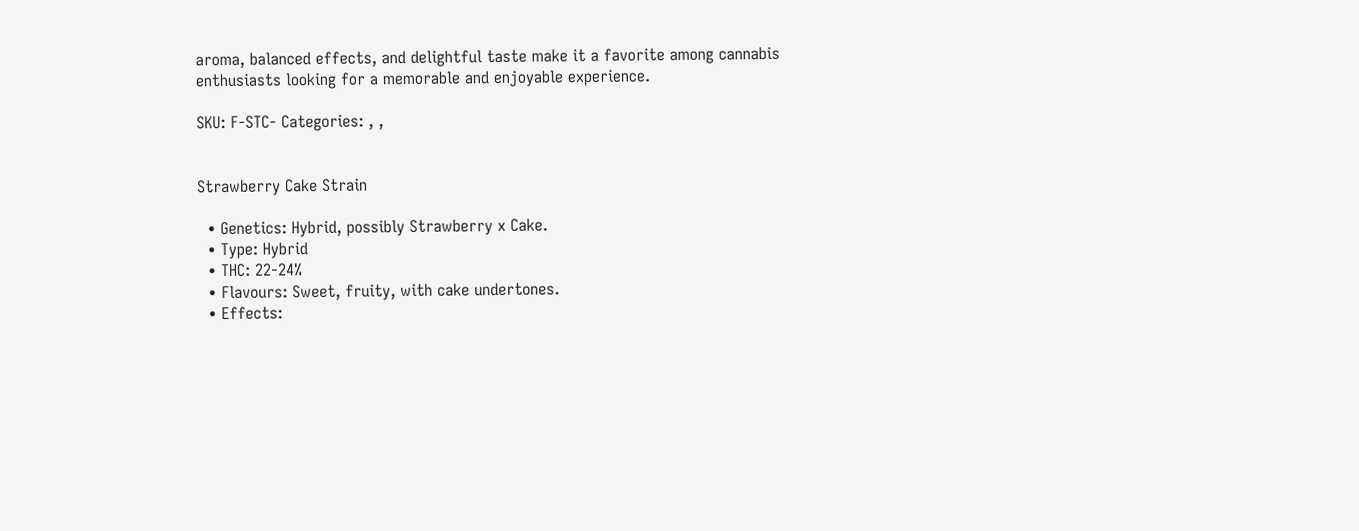aroma, balanced effects, and delightful taste make it a favorite among cannabis enthusiasts looking for a memorable and enjoyable experience.

SKU: F-STC- Categories: , ,


Strawberry Cake Strain

  • Genetics: Hybrid, possibly Strawberry x Cake.
  • Type: Hybrid
  • THC: 22-24%
  • Flavours: Sweet, fruity, with cake undertones.
  • Effects: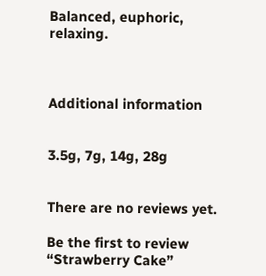Balanced, euphoric, relaxing.



Additional information


3.5g, 7g, 14g, 28g


There are no reviews yet.

Be the first to review “Strawberry Cake”